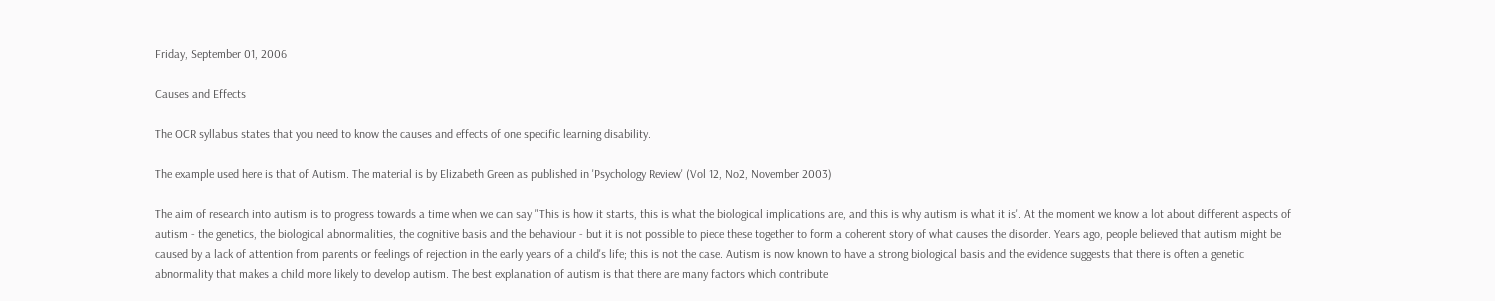Friday, September 01, 2006

Causes and Effects

The OCR syllabus states that you need to know the causes and effects of one specific learning disability.

The example used here is that of Autism. The material is by Elizabeth Green as published in 'Psychology Review' (Vol 12, No2, November 2003)

The aim of research into autism is to progress towards a time when we can say "This is how it starts, this is what the biological implications are, and this is why autism is what it is'. At the moment we know a lot about different aspects of autism - the genetics, the biological abnormalities, the cognitive basis and the behaviour - but it is not possible to piece these together to form a coherent story of what causes the disorder. Years ago, people believed that autism might be caused by a lack of attention from parents or feelings of rejection in the early years of a child's life; this is not the case. Autism is now known to have a strong biological basis and the evidence suggests that there is often a genetic abnormality that makes a child more likely to develop autism. The best explanation of autism is that there are many factors which contribute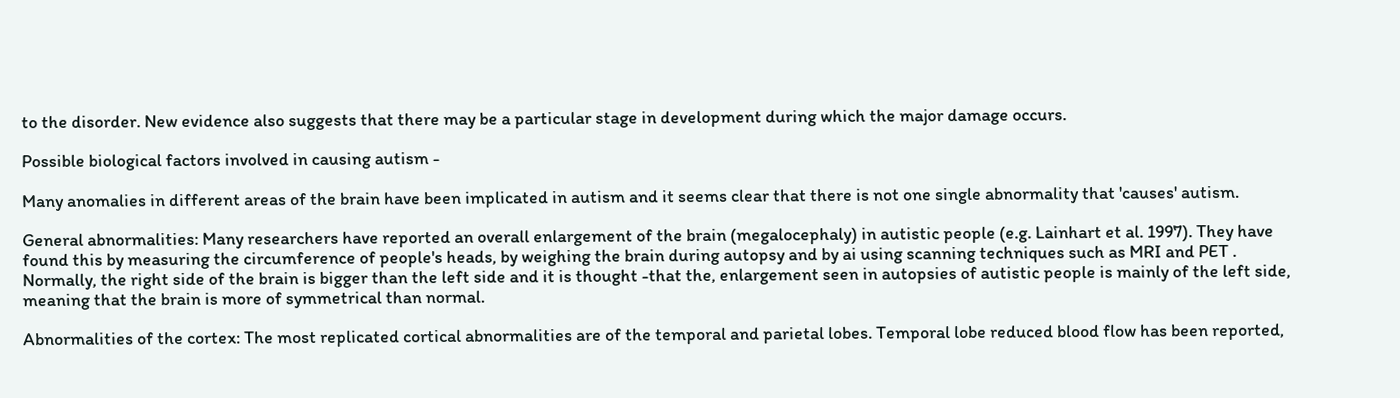to the disorder. New evidence also suggests that there may be a particular stage in development during which the major damage occurs.

Possible biological factors involved in causing autism -

Many anomalies in different areas of the brain have been implicated in autism and it seems clear that there is not one single abnormality that 'causes' autism.

General abnormalities: Many researchers have reported an overall enlargement of the brain (megalocephaly) in autistic people (e.g. Lainhart et al. 1997). They have found this by measuring the circumference of people's heads, by weighing the brain during autopsy and by ai using scanning techniques such as MRI and PET . Normally, the right side of the brain is bigger than the left side and it is thought -that the, enlargement seen in autopsies of autistic people is mainly of the left side, meaning that the brain is more of symmetrical than normal.

Abnormalities of the cortex: The most replicated cortical abnormalities are of the temporal and parietal lobes. Temporal lobe reduced blood flow has been reported,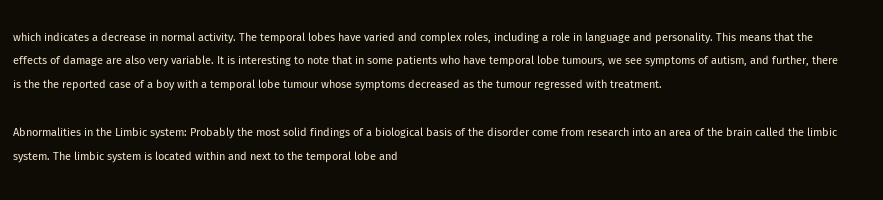which indicates a decrease in normal activity. The temporal lobes have varied and complex roles, including a role in language and personality. This means that the effects of damage are also very variable. It is interesting to note that in some patients who have temporal lobe tumours, we see symptoms of autism, and further, there is the the reported case of a boy with a temporal lobe tumour whose symptoms decreased as the tumour regressed with treatment.

Abnormalities in the Limbic system: Probably the most solid findings of a biological basis of the disorder come from research into an area of the brain called the limbic system. The limbic system is located within and next to the temporal lobe and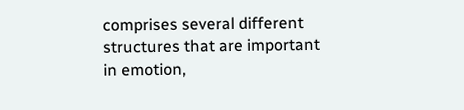comprises several different structures that are important in emotion,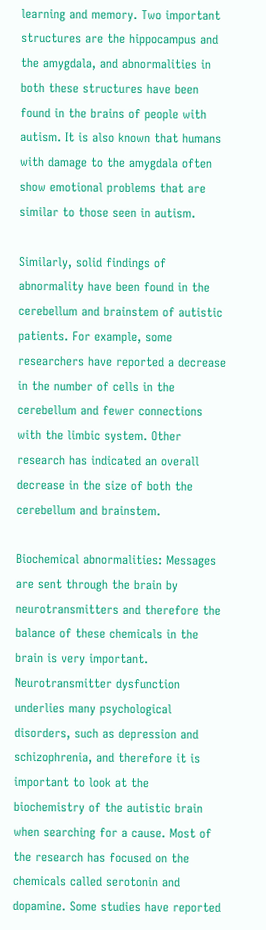learning and memory. Two important structures are the hippocampus and the amygdala, and abnormalities in both these structures have been found in the brains of people with autism. It is also known that humans with damage to the amygdala often show emotional problems that are similar to those seen in autism.

Similarly, solid findings of abnormality have been found in the cerebellum and brainstem of autistic patients. For example, some researchers have reported a decrease in the number of cells in the cerebellum and fewer connections with the limbic system. Other research has indicated an overall decrease in the size of both the cerebellum and brainstem.

Biochemical abnormalities: Messages are sent through the brain by neurotransmitters and therefore the balance of these chemicals in the brain is very important. Neurotransmitter dysfunction underlies many psychological disorders, such as depression and schizophrenia, and therefore it is important to look at the biochemistry of the autistic brain when searching for a cause. Most of the research has focused on the chemicals called serotonin and dopamine. Some studies have reported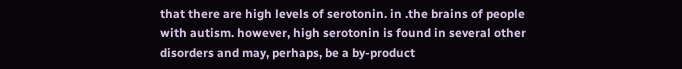that there are high levels of serotonin. in .the brains of people with autism. however, high serotonin is found in several other disorders and may, perhaps, be a by-product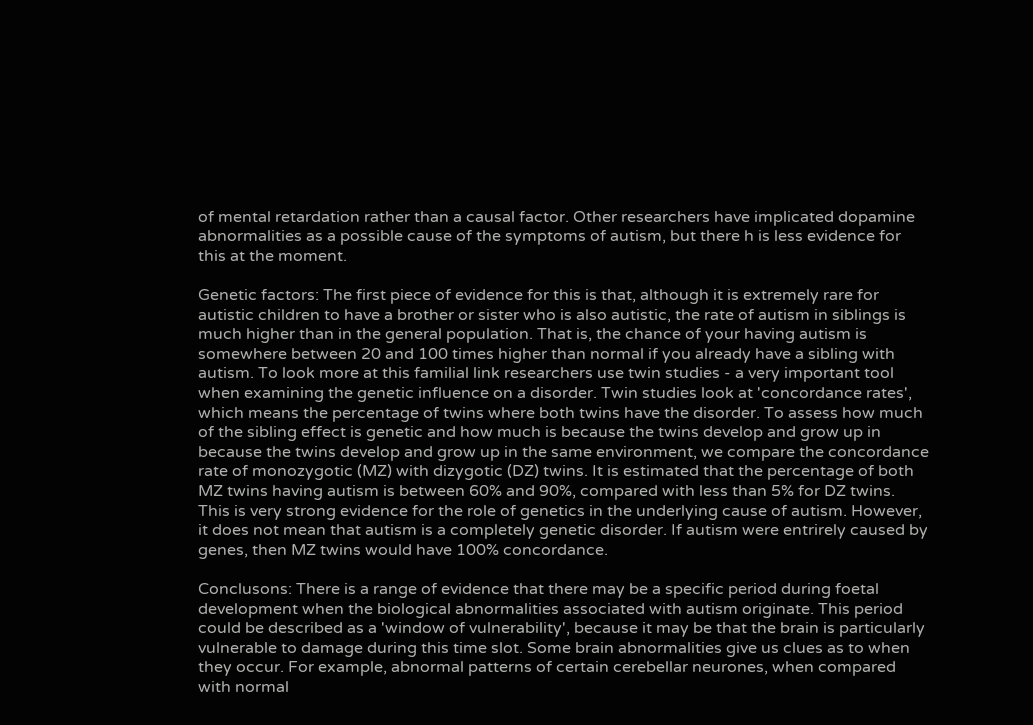of mental retardation rather than a causal factor. Other researchers have implicated dopamine abnormalities as a possible cause of the symptoms of autism, but there h is less evidence for this at the moment.

Genetic factors: The first piece of evidence for this is that, although it is extremely rare for autistic children to have a brother or sister who is also autistic, the rate of autism in siblings is much higher than in the general population. That is, the chance of your having autism is somewhere between 20 and 100 times higher than normal if you already have a sibling with autism. To look more at this familial link researchers use twin studies - a very important tool when examining the genetic influence on a disorder. Twin studies look at 'concordance rates', which means the percentage of twins where both twins have the disorder. To assess how much of the sibling effect is genetic and how much is because the twins develop and grow up in because the twins develop and grow up in the same environment, we compare the concordance rate of monozygotic (MZ) with dizygotic (DZ) twins. It is estimated that the percentage of both MZ twins having autism is between 60% and 90%, compared with less than 5% for DZ twins. This is very strong evidence for the role of genetics in the underlying cause of autism. However, it does not mean that autism is a completely genetic disorder. If autism were entrirely caused by genes, then MZ twins would have 100% concordance.

Conclusons: There is a range of evidence that there may be a specific period during foetal development when the biological abnormalities associated with autism originate. This period could be described as a 'window of vulnerability', because it may be that the brain is particularly vulnerable to damage during this time slot. Some brain abnormalities give us clues as to when they occur. For example, abnormal patterns of certain cerebellar neurones, when compared with normal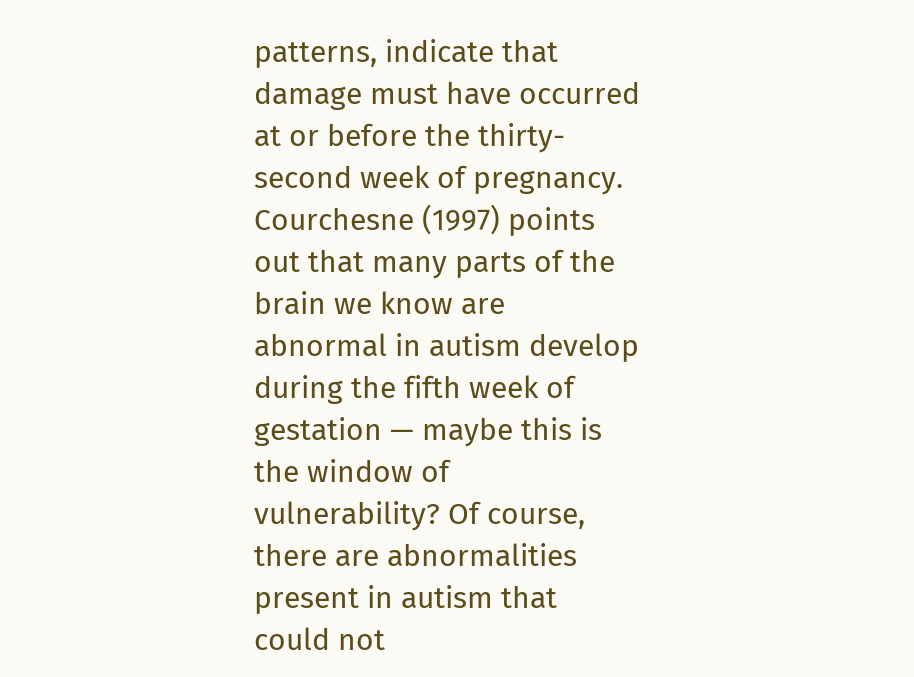patterns, indicate that damage must have occurred at or before the thirty-second week of pregnancy. Courchesne (1997) points out that many parts of the brain we know are abnormal in autism develop during the fifth week of gestation — maybe this is the window of vulnerability? Of course, there are abnormalities present in autism that could not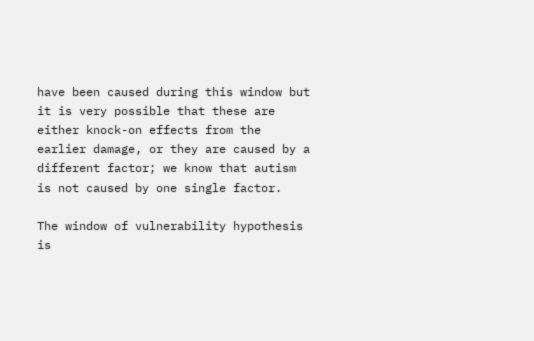have been caused during this window but it is very possible that these are either knock-on effects from the earlier damage, or they are caused by a different factor; we know that autism is not caused by one single factor.

The window of vulnerability hypothesis is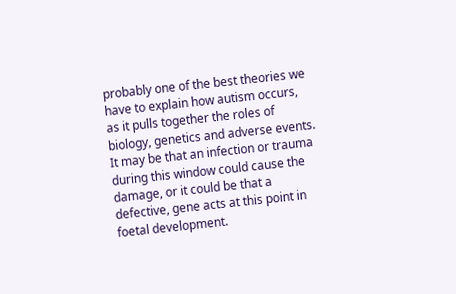probably one of the best theories we have to explain how autism occurs, as it pulls together the roles of biology, genetics and adverse events. It may be that an infection or trauma during this window could cause the damage, or it could be that a defective, gene acts at this point in foetal development.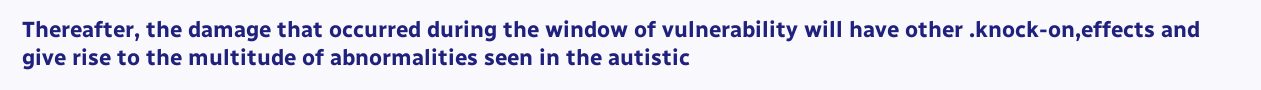Thereafter, the damage that occurred during the window of vulnerability will have other .knock-on,effects and give rise to the multitude of abnormalities seen in the autistic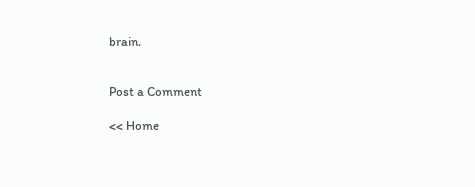brain.


Post a Comment

<< Home